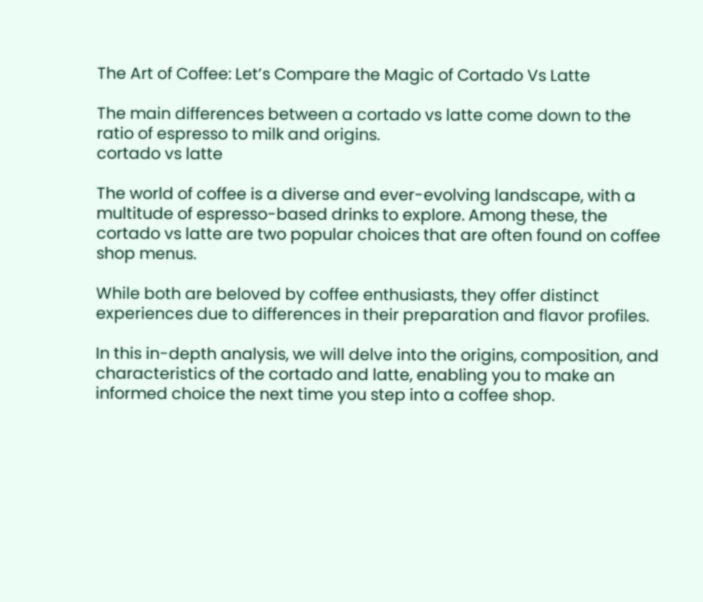The Art of Coffee: Let’s Compare the Magic of Cortado Vs Latte

The main differences between a cortado vs latte come down to the ratio of espresso to milk and origins.
cortado vs latte

The world of coffee is a diverse and ever-evolving landscape, with a multitude of espresso-based drinks to explore. Among these, the cortado vs latte are two popular choices that are often found on coffee shop menus.

While both are beloved by coffee enthusiasts, they offer distinct experiences due to differences in their preparation and flavor profiles.

In this in-depth analysis, we will delve into the origins, composition, and characteristics of the cortado and latte, enabling you to make an informed choice the next time you step into a coffee shop.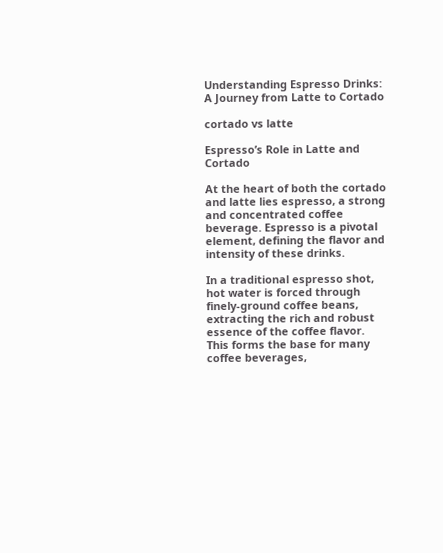Understanding Espresso Drinks: A Journey from Latte to Cortado

cortado vs latte

Espresso’s Role in Latte and Cortado

At the heart of both the cortado and latte lies espresso, a strong and concentrated coffee beverage. Espresso is a pivotal element, defining the flavor and intensity of these drinks.

In a traditional espresso shot, hot water is forced through finely-ground coffee beans, extracting the rich and robust essence of the coffee flavor. This forms the base for many coffee beverages,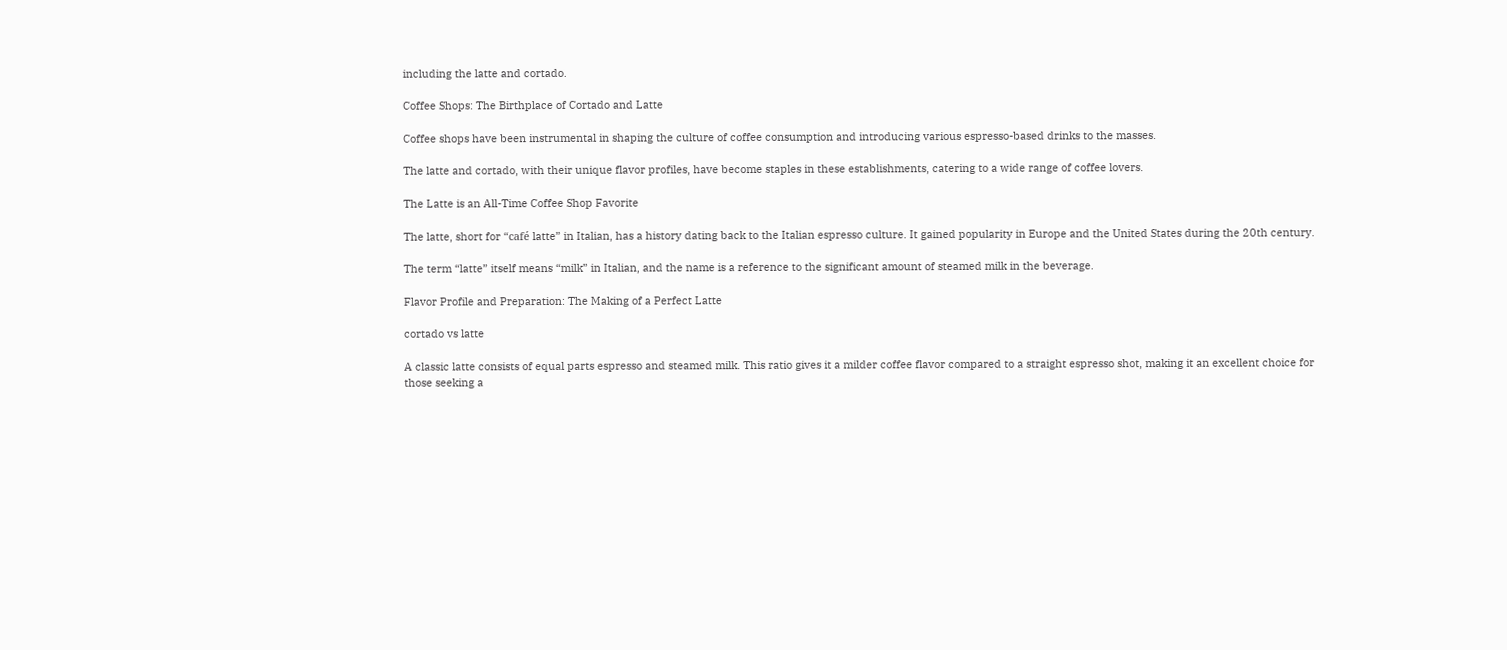including the latte and cortado.

Coffee Shops: The Birthplace of Cortado and Latte

Coffee shops have been instrumental in shaping the culture of coffee consumption and introducing various espresso-based drinks to the masses.

The latte and cortado, with their unique flavor profiles, have become staples in these establishments, catering to a wide range of coffee lovers.

The Latte is an All-Time Coffee Shop Favorite

The latte, short for “café latte” in Italian, has a history dating back to the Italian espresso culture. It gained popularity in Europe and the United States during the 20th century.

The term “latte” itself means “milk” in Italian, and the name is a reference to the significant amount of steamed milk in the beverage.

Flavor Profile and Preparation: The Making of a Perfect Latte

cortado vs latte

A classic latte consists of equal parts espresso and steamed milk. This ratio gives it a milder coffee flavor compared to a straight espresso shot, making it an excellent choice for those seeking a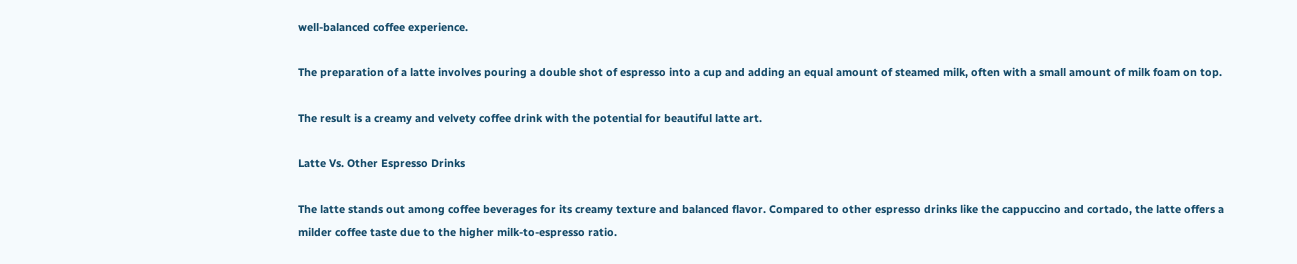well-balanced coffee experience.

The preparation of a latte involves pouring a double shot of espresso into a cup and adding an equal amount of steamed milk, often with a small amount of milk foam on top.

The result is a creamy and velvety coffee drink with the potential for beautiful latte art.

Latte Vs. Other Espresso Drinks

The latte stands out among coffee beverages for its creamy texture and balanced flavor. Compared to other espresso drinks like the cappuccino and cortado, the latte offers a milder coffee taste due to the higher milk-to-espresso ratio.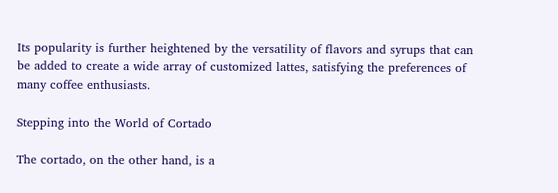Its popularity is further heightened by the versatility of flavors and syrups that can be added to create a wide array of customized lattes, satisfying the preferences of many coffee enthusiasts.

Stepping into the World of Cortado

The cortado, on the other hand, is a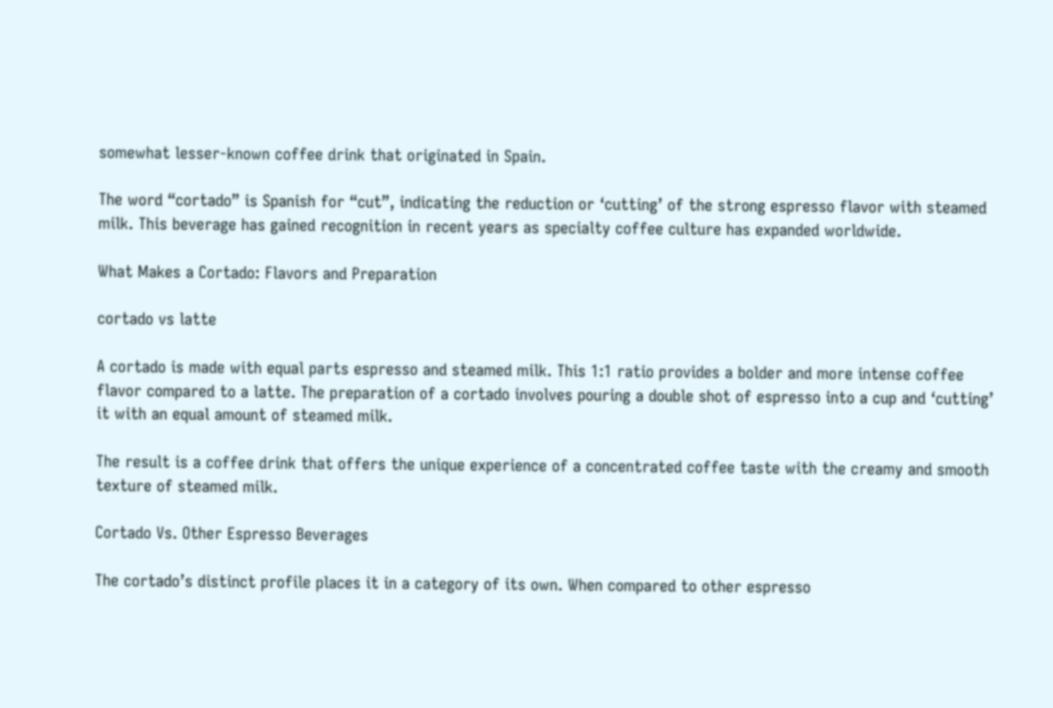somewhat lesser-known coffee drink that originated in Spain.

The word “cortado” is Spanish for “cut”, indicating the reduction or ‘cutting’ of the strong espresso flavor with steamed milk. This beverage has gained recognition in recent years as specialty coffee culture has expanded worldwide.

What Makes a Cortado: Flavors and Preparation

cortado vs latte

A cortado is made with equal parts espresso and steamed milk. This 1:1 ratio provides a bolder and more intense coffee flavor compared to a latte. The preparation of a cortado involves pouring a double shot of espresso into a cup and ‘cutting’ it with an equal amount of steamed milk.

The result is a coffee drink that offers the unique experience of a concentrated coffee taste with the creamy and smooth texture of steamed milk.

Cortado Vs. Other Espresso Beverages

The cortado’s distinct profile places it in a category of its own. When compared to other espresso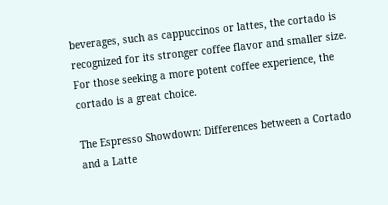beverages, such as cappuccinos or lattes, the cortado is recognized for its stronger coffee flavor and smaller size. For those seeking a more potent coffee experience, the cortado is a great choice.

The Espresso Showdown: Differences between a Cortado and a Latte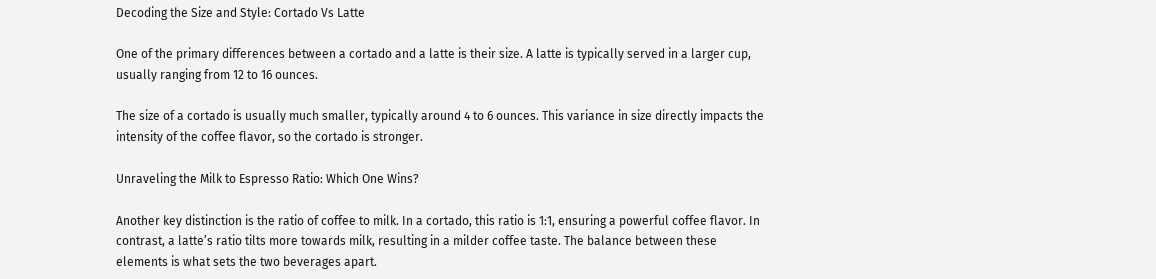Decoding the Size and Style: Cortado Vs Latte

One of the primary differences between a cortado and a latte is their size. A latte is typically served in a larger cup, usually ranging from 12 to 16 ounces.

The size of a cortado is usually much smaller, typically around 4 to 6 ounces. This variance in size directly impacts the intensity of the coffee flavor, so the cortado is stronger.

Unraveling the Milk to Espresso Ratio: Which One Wins?

Another key distinction is the ratio of coffee to milk. In a cortado, this ratio is 1:1, ensuring a powerful coffee flavor. In contrast, a latte’s ratio tilts more towards milk, resulting in a milder coffee taste. The balance between these elements is what sets the two beverages apart.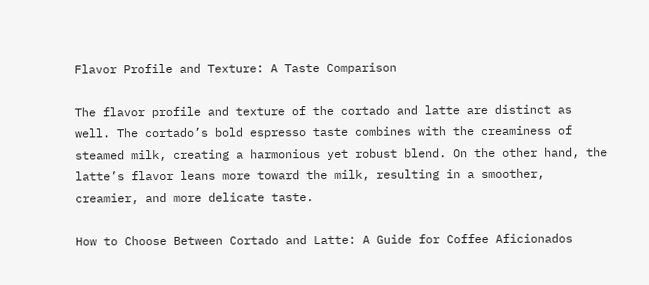Flavor Profile and Texture: A Taste Comparison

The flavor profile and texture of the cortado and latte are distinct as well. The cortado’s bold espresso taste combines with the creaminess of steamed milk, creating a harmonious yet robust blend. On the other hand, the latte’s flavor leans more toward the milk, resulting in a smoother, creamier, and more delicate taste.

How to Choose Between Cortado and Latte: A Guide for Coffee Aficionados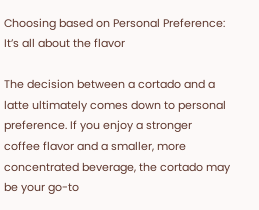Choosing based on Personal Preference: It’s all about the flavor

The decision between a cortado and a latte ultimately comes down to personal preference. If you enjoy a stronger coffee flavor and a smaller, more concentrated beverage, the cortado may be your go-to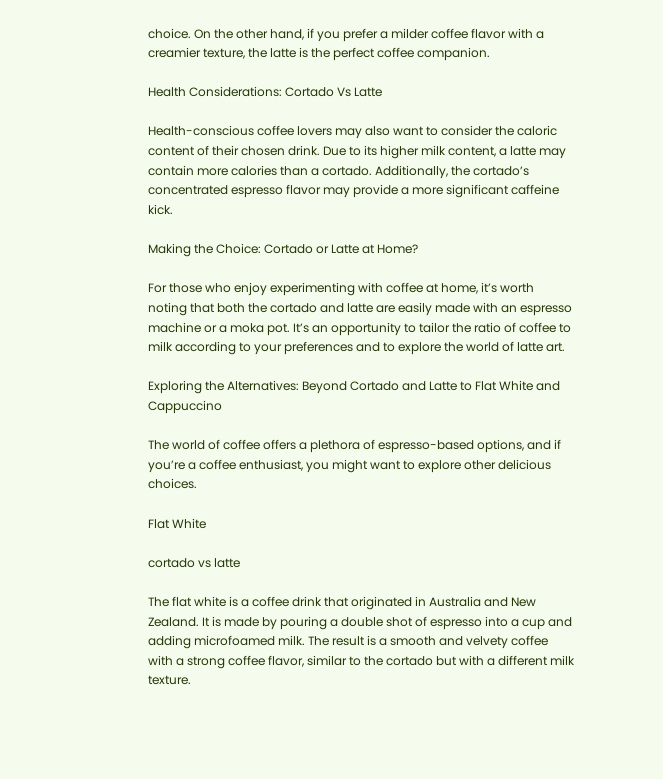choice. On the other hand, if you prefer a milder coffee flavor with a creamier texture, the latte is the perfect coffee companion.

Health Considerations: Cortado Vs Latte

Health-conscious coffee lovers may also want to consider the caloric content of their chosen drink. Due to its higher milk content, a latte may contain more calories than a cortado. Additionally, the cortado’s concentrated espresso flavor may provide a more significant caffeine kick.

Making the Choice: Cortado or Latte at Home?

For those who enjoy experimenting with coffee at home, it’s worth noting that both the cortado and latte are easily made with an espresso machine or a moka pot. It’s an opportunity to tailor the ratio of coffee to milk according to your preferences and to explore the world of latte art.

Exploring the Alternatives: Beyond Cortado and Latte to Flat White and Cappuccino

The world of coffee offers a plethora of espresso-based options, and if you’re a coffee enthusiast, you might want to explore other delicious choices.

Flat White

cortado vs latte

The flat white is a coffee drink that originated in Australia and New Zealand. It is made by pouring a double shot of espresso into a cup and adding microfoamed milk. The result is a smooth and velvety coffee with a strong coffee flavor, similar to the cortado but with a different milk texture.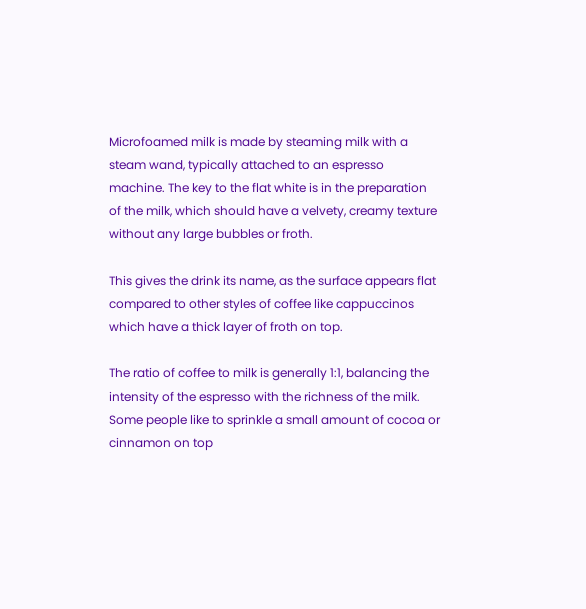Microfoamed milk is made by steaming milk with a steam wand, typically attached to an espresso machine. The key to the flat white is in the preparation of the milk, which should have a velvety, creamy texture without any large bubbles or froth.

This gives the drink its name, as the surface appears flat compared to other styles of coffee like cappuccinos which have a thick layer of froth on top.

The ratio of coffee to milk is generally 1:1, balancing the intensity of the espresso with the richness of the milk. Some people like to sprinkle a small amount of cocoa or cinnamon on top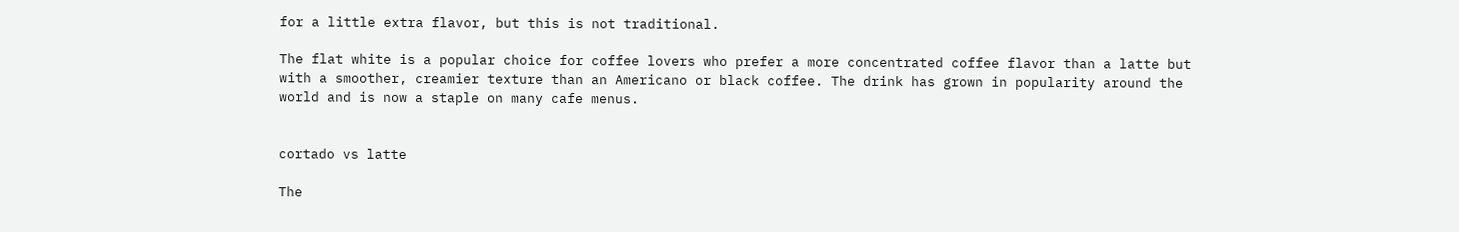for a little extra flavor, but this is not traditional.

The flat white is a popular choice for coffee lovers who prefer a more concentrated coffee flavor than a latte but with a smoother, creamier texture than an Americano or black coffee. The drink has grown in popularity around the world and is now a staple on many cafe menus.


cortado vs latte

The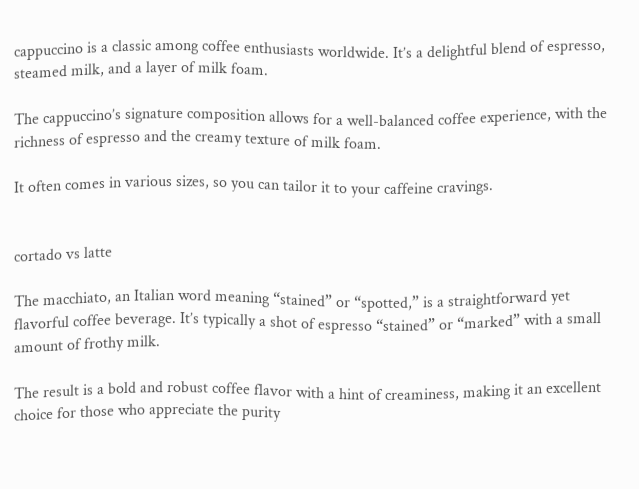cappuccino is a classic among coffee enthusiasts worldwide. It’s a delightful blend of espresso, steamed milk, and a layer of milk foam.

The cappuccino’s signature composition allows for a well-balanced coffee experience, with the richness of espresso and the creamy texture of milk foam.

It often comes in various sizes, so you can tailor it to your caffeine cravings.


cortado vs latte

The macchiato, an Italian word meaning “stained” or “spotted,” is a straightforward yet flavorful coffee beverage. It’s typically a shot of espresso “stained” or “marked” with a small amount of frothy milk.

The result is a bold and robust coffee flavor with a hint of creaminess, making it an excellent choice for those who appreciate the purity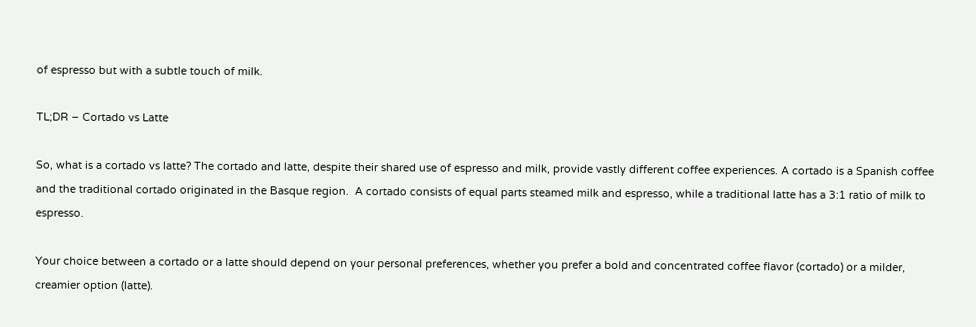of espresso but with a subtle touch of milk.

TL;DR – Cortado vs Latte

So, what is a cortado vs latte? The cortado and latte, despite their shared use of espresso and milk, provide vastly different coffee experiences. A cortado is a Spanish coffee and the traditional cortado originated in the Basque region.  A cortado consists of equal parts steamed milk and espresso, while a traditional latte has a 3:1 ratio of milk to espresso.

Your choice between a cortado or a latte should depend on your personal preferences, whether you prefer a bold and concentrated coffee flavor (cortado) or a milder, creamier option (latte).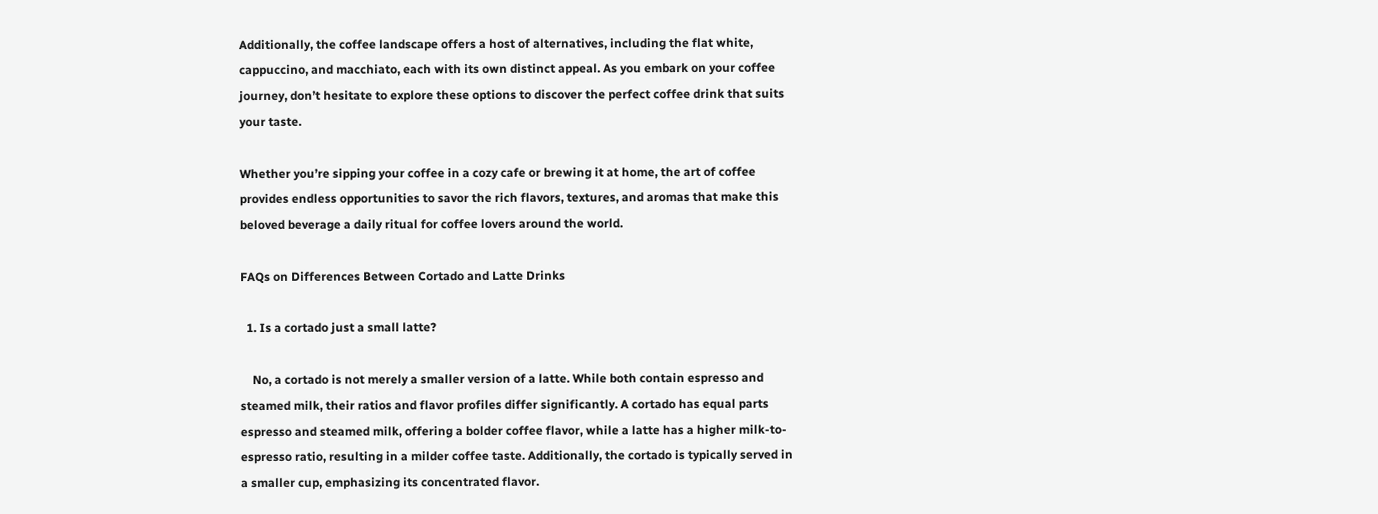Additionally, the coffee landscape offers a host of alternatives, including the flat white, cappuccino, and macchiato, each with its own distinct appeal. As you embark on your coffee journey, don’t hesitate to explore these options to discover the perfect coffee drink that suits your taste.

Whether you’re sipping your coffee in a cozy cafe or brewing it at home, the art of coffee provides endless opportunities to savor the rich flavors, textures, and aromas that make this beloved beverage a daily ritual for coffee lovers around the world.

FAQs on Differences Between Cortado and Latte Drinks

  1. Is a cortado just a small latte?

    No, a cortado is not merely a smaller version of a latte. While both contain espresso and steamed milk, their ratios and flavor profiles differ significantly. A cortado has equal parts espresso and steamed milk, offering a bolder coffee flavor, while a latte has a higher milk-to-espresso ratio, resulting in a milder coffee taste. Additionally, the cortado is typically served in a smaller cup, emphasizing its concentrated flavor.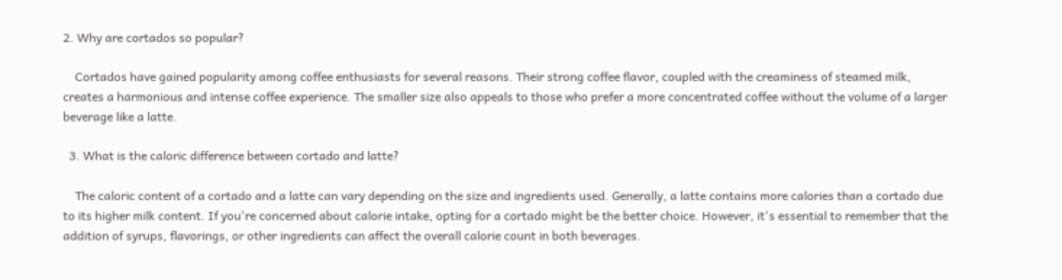2. Why are cortados so popular?

    Cortados have gained popularity among coffee enthusiasts for several reasons. Their strong coffee flavor, coupled with the creaminess of steamed milk, creates a harmonious and intense coffee experience. The smaller size also appeals to those who prefer a more concentrated coffee without the volume of a larger beverage like a latte.

  3. What is the caloric difference between cortado and latte?

    The caloric content of a cortado and a latte can vary depending on the size and ingredients used. Generally, a latte contains more calories than a cortado due to its higher milk content. If you're concerned about calorie intake, opting for a cortado might be the better choice. However, it's essential to remember that the addition of syrups, flavorings, or other ingredients can affect the overall calorie count in both beverages.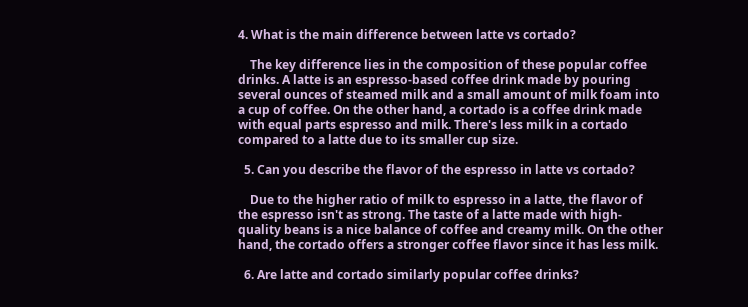4. What is the main difference between latte vs cortado?

    The key difference lies in the composition of these popular coffee drinks. A latte is an espresso-based coffee drink made by pouring several ounces of steamed milk and a small amount of milk foam into a cup of coffee. On the other hand, a cortado is a coffee drink made with equal parts espresso and milk. There's less milk in a cortado compared to a latte due to its smaller cup size.

  5. Can you describe the flavor of the espresso in latte vs cortado?

    Due to the higher ratio of milk to espresso in a latte, the flavor of the espresso isn't as strong. The taste of a latte made with high-quality beans is a nice balance of coffee and creamy milk. On the other hand, the cortado offers a stronger coffee flavor since it has less milk.

  6. Are latte and cortado similarly popular coffee drinks?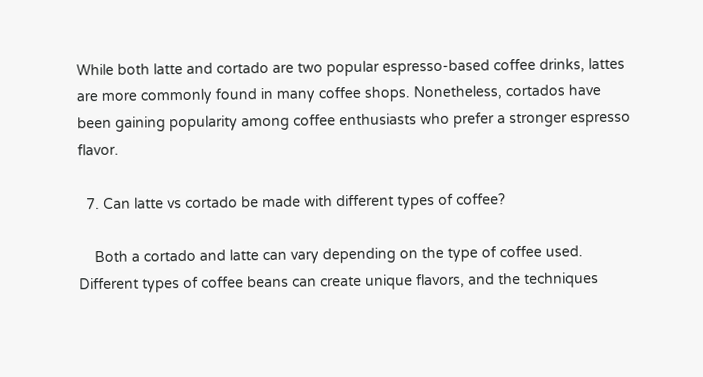While both latte and cortado are two popular espresso-based coffee drinks, lattes are more commonly found in many coffee shops. Nonetheless, cortados have been gaining popularity among coffee enthusiasts who prefer a stronger espresso flavor.

  7. Can latte vs cortado be made with different types of coffee?

    Both a cortado and latte can vary depending on the type of coffee used. Different types of coffee beans can create unique flavors, and the techniques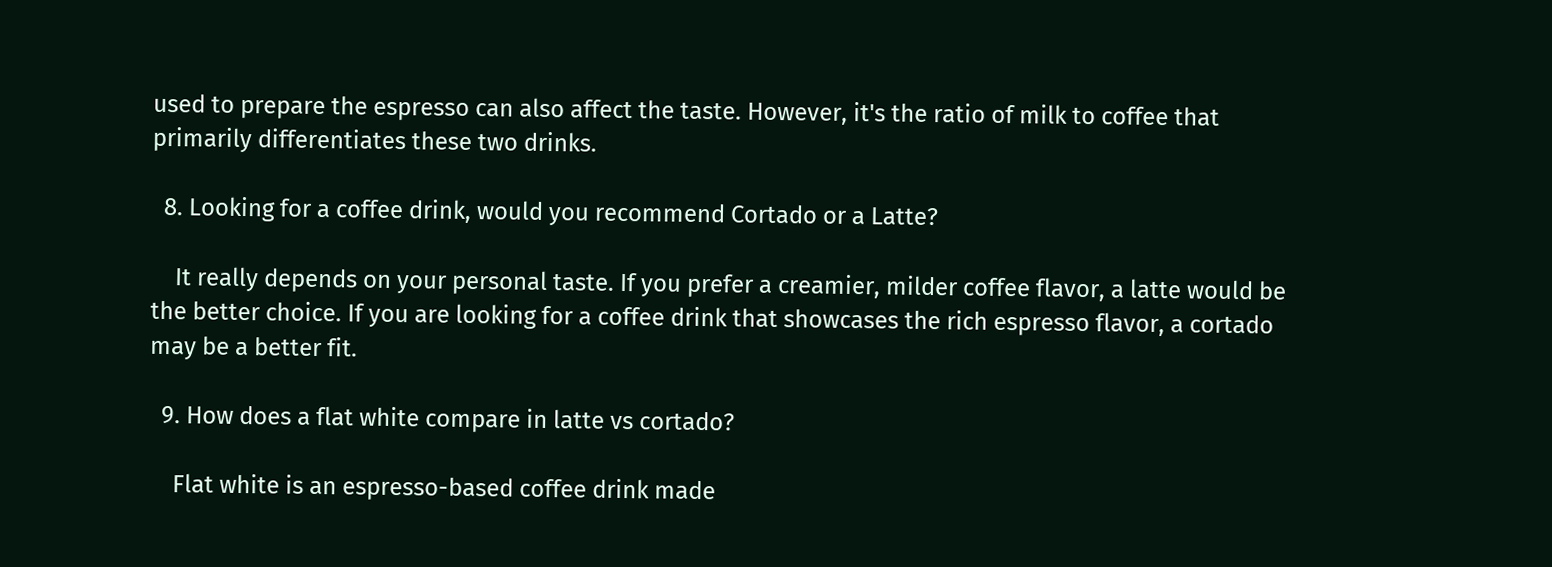used to prepare the espresso can also affect the taste. However, it's the ratio of milk to coffee that primarily differentiates these two drinks.

  8. Looking for a coffee drink, would you recommend Cortado or a Latte?

    It really depends on your personal taste. If you prefer a creamier, milder coffee flavor, a latte would be the better choice. If you are looking for a coffee drink that showcases the rich espresso flavor, a cortado may be a better fit.

  9. How does a flat white compare in latte vs cortado?

    Flat white is an espresso-based coffee drink made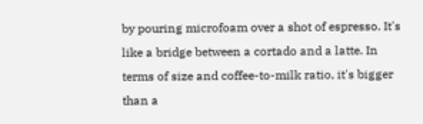by pouring microfoam over a shot of espresso. It's like a bridge between a cortado and a latte. In terms of size and coffee-to-milk ratio, it's bigger than a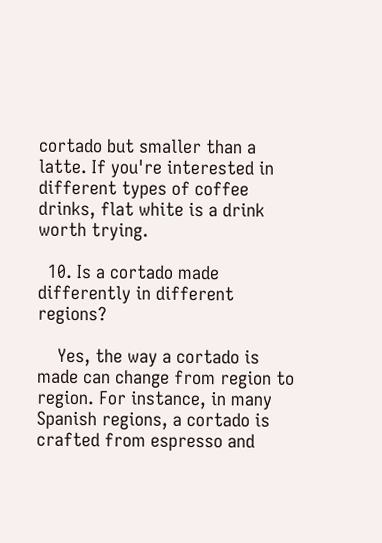cortado but smaller than a latte. If you're interested in different types of coffee drinks, flat white is a drink worth trying.

  10. Is a cortado made differently in different regions?

    Yes, the way a cortado is made can change from region to region. For instance, in many Spanish regions, a cortado is crafted from espresso and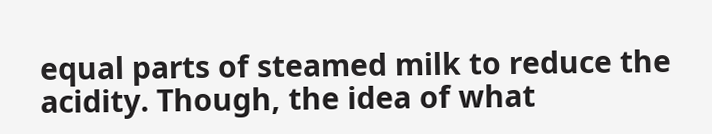equal parts of steamed milk to reduce the acidity. Though, the idea of what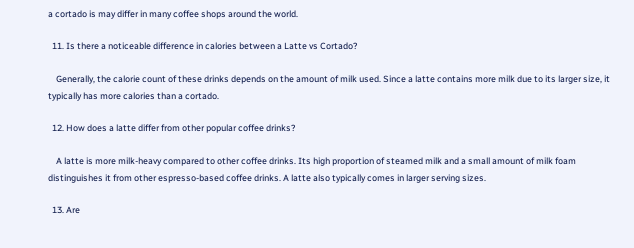a cortado is may differ in many coffee shops around the world.

  11. Is there a noticeable difference in calories between a Latte vs Cortado?

    Generally, the calorie count of these drinks depends on the amount of milk used. Since a latte contains more milk due to its larger size, it typically has more calories than a cortado.

  12. How does a latte differ from other popular coffee drinks?

    A latte is more milk-heavy compared to other coffee drinks. Its high proportion of steamed milk and a small amount of milk foam distinguishes it from other espresso-based coffee drinks. A latte also typically comes in larger serving sizes.

  13. Are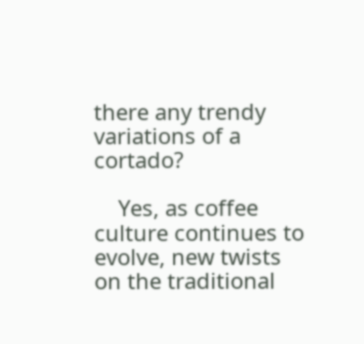there any trendy variations of a cortado?

    Yes, as coffee culture continues to evolve, new twists on the traditional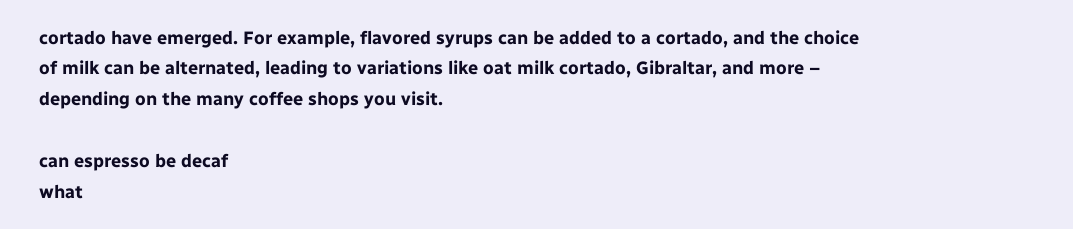cortado have emerged. For example, flavored syrups can be added to a cortado, and the choice of milk can be alternated, leading to variations like oat milk cortado, Gibraltar, and more – depending on the many coffee shops you visit.

can espresso be decaf
what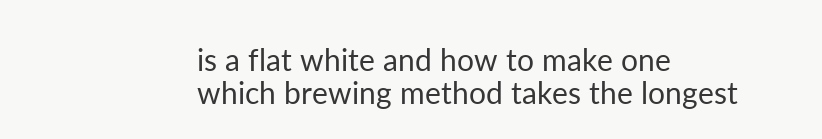is a flat white and how to make one
which brewing method takes the longest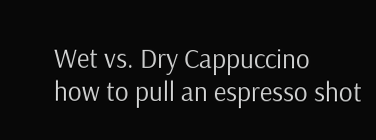Wet vs. Dry Cappuccino
how to pull an espresso shot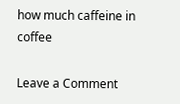how much caffeine in coffee

Leave a Comment